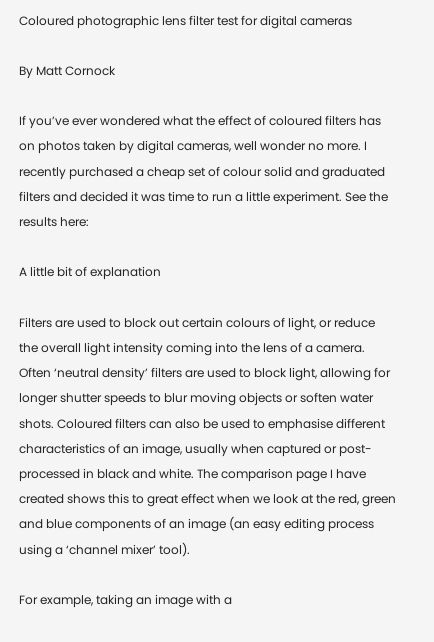Coloured photographic lens filter test for digital cameras

By Matt Cornock

If you’ve ever wondered what the effect of coloured filters has on photos taken by digital cameras, well wonder no more. I recently purchased a cheap set of colour solid and graduated filters and decided it was time to run a little experiment. See the results here:

A little bit of explanation

Filters are used to block out certain colours of light, or reduce the overall light intensity coming into the lens of a camera. Often ‘neutral density’ filters are used to block light, allowing for longer shutter speeds to blur moving objects or soften water shots. Coloured filters can also be used to emphasise different characteristics of an image, usually when captured or post-processed in black and white. The comparison page I have created shows this to great effect when we look at the red, green and blue components of an image (an easy editing process using a ‘channel mixer’ tool).

For example, taking an image with a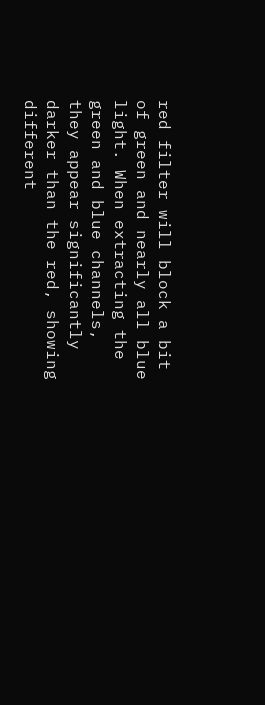red filter will block a bit of green and nearly all blue light. When extracting the green and blue channels, they appear significantly darker than the red, showing different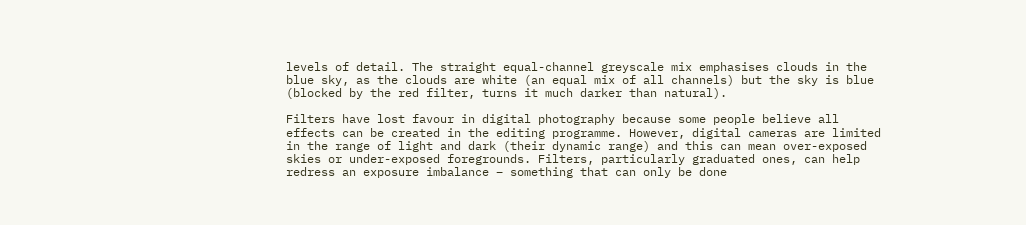levels of detail. The straight equal-channel greyscale mix emphasises clouds in the blue sky, as the clouds are white (an equal mix of all channels) but the sky is blue (blocked by the red filter, turns it much darker than natural).

Filters have lost favour in digital photography because some people believe all effects can be created in the editing programme. However, digital cameras are limited in the range of light and dark (their dynamic range) and this can mean over-exposed skies or under-exposed foregrounds. Filters, particularly graduated ones, can help redress an exposure imbalance – something that can only be done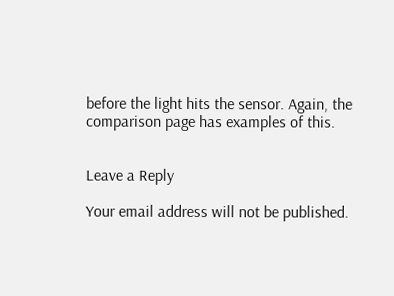before the light hits the sensor. Again, the comparison page has examples of this.


Leave a Reply

Your email address will not be published.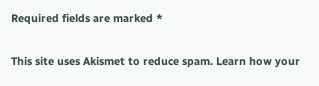Required fields are marked *

This site uses Akismet to reduce spam. Learn how your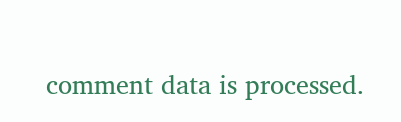comment data is processed.